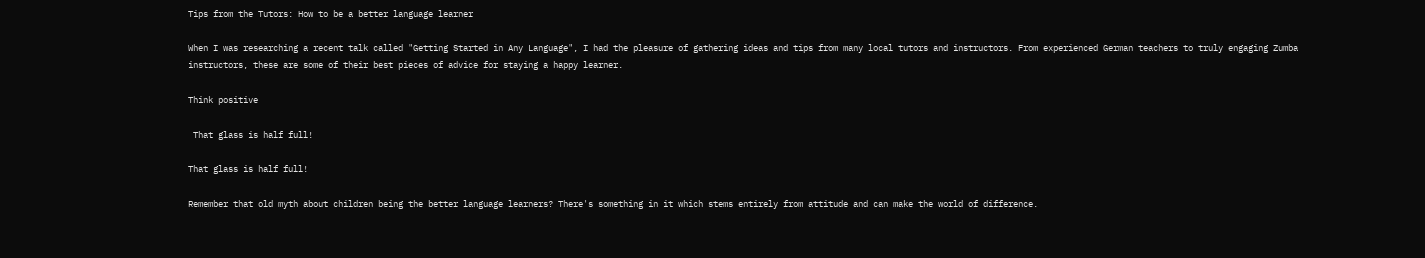Tips from the Tutors: How to be a better language learner

When I was researching a recent talk called "Getting Started in Any Language", I had the pleasure of gathering ideas and tips from many local tutors and instructors. From experienced German teachers to truly engaging Zumba instructors, these are some of their best pieces of advice for staying a happy learner.

Think positive

 That glass is half full!

That glass is half full!

Remember that old myth about children being the better language learners? There's something in it which stems entirely from attitude and can make the world of difference.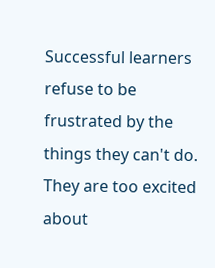Successful learners refuse to be frustrated by the things they can't do. They are too excited about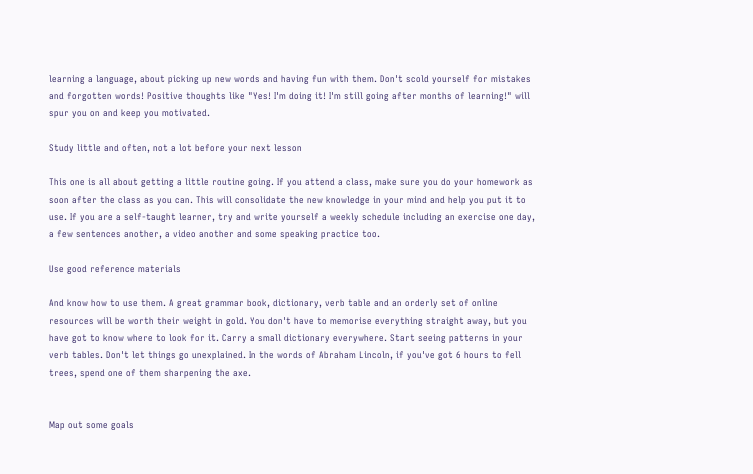learning a language, about picking up new words and having fun with them. Don't scold yourself for mistakes and forgotten words! Positive thoughts like "Yes! I'm doing it! I'm still going after months of learning!" will spur you on and keep you motivated.

Study little and often, not a lot before your next lesson

This one is all about getting a little routine going. If you attend a class, make sure you do your homework as soon after the class as you can. This will consolidate the new knowledge in your mind and help you put it to use. If you are a self-taught learner, try and write yourself a weekly schedule including an exercise one day, a few sentences another, a video another and some speaking practice too.

Use good reference materials

And know how to use them. A great grammar book, dictionary, verb table and an orderly set of online resources will be worth their weight in gold. You don't have to memorise everything straight away, but you have got to know where to look for it. Carry a small dictionary everywhere. Start seeing patterns in your verb tables. Don't let things go unexplained. In the words of Abraham Lincoln, if you've got 6 hours to fell trees, spend one of them sharpening the axe.


Map out some goals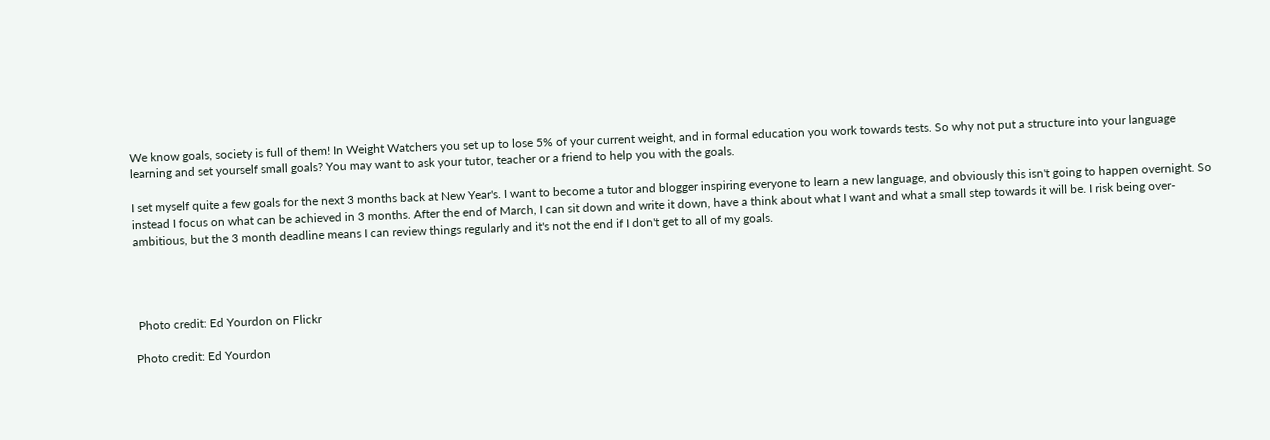We know goals, society is full of them! In Weight Watchers you set up to lose 5% of your current weight, and in formal education you work towards tests. So why not put a structure into your language learning and set yourself small goals? You may want to ask your tutor, teacher or a friend to help you with the goals.

I set myself quite a few goals for the next 3 months back at New Year's. I want to become a tutor and blogger inspiring everyone to learn a new language, and obviously this isn't going to happen overnight. So instead I focus on what can be achieved in 3 months. After the end of March, I can sit down and write it down, have a think about what I want and what a small step towards it will be. I risk being over-ambitious, but the 3 month deadline means I can review things regularly and it's not the end if I don't get to all of my goals.




 Photo credit: Ed Yourdon on Flickr

Photo credit: Ed Yourdon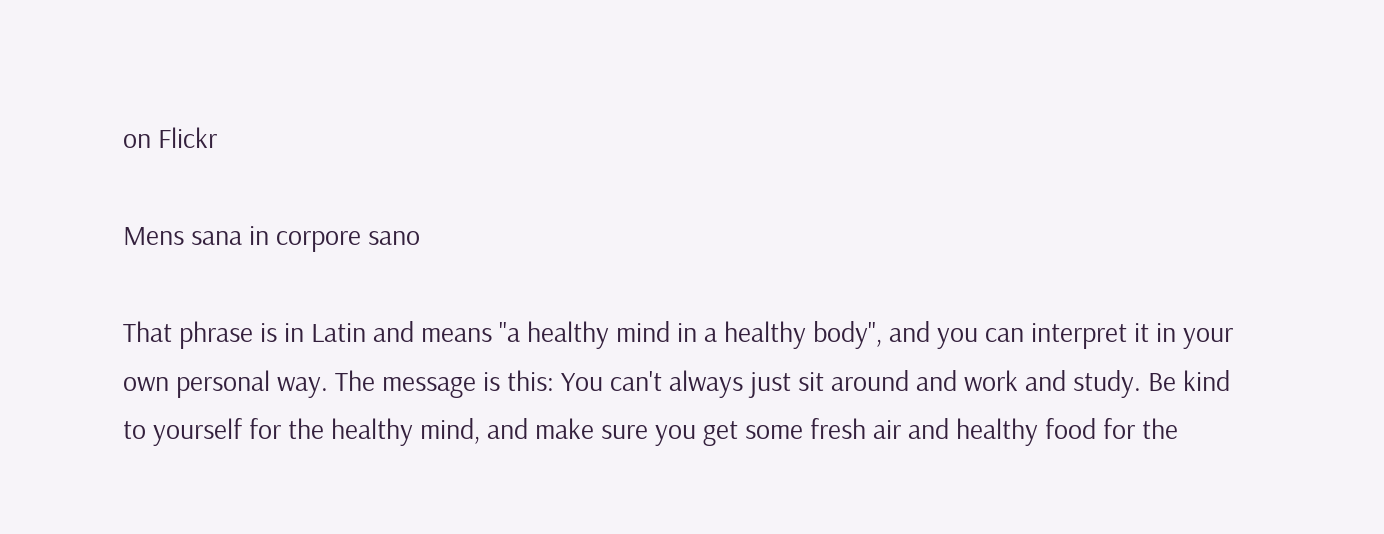on Flickr

Mens sana in corpore sano

That phrase is in Latin and means "a healthy mind in a healthy body", and you can interpret it in your own personal way. The message is this: You can't always just sit around and work and study. Be kind to yourself for the healthy mind, and make sure you get some fresh air and healthy food for the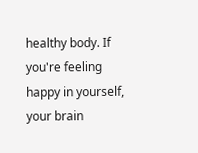healthy body. If you're feeling happy in yourself, your brain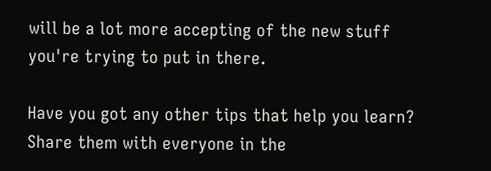will be a lot more accepting of the new stuff you're trying to put in there.

Have you got any other tips that help you learn? Share them with everyone in the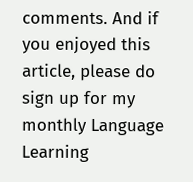comments. And if you enjoyed this article, please do sign up for my monthly Language Learning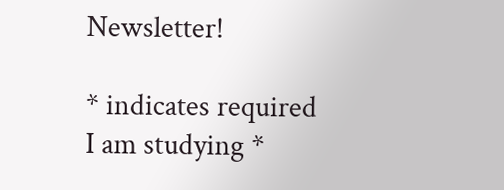Newsletter!

* indicates required
I am studying *